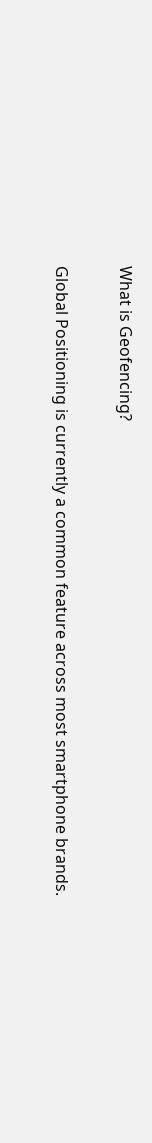What is Geofencing?

Global Positioning is currently a common feature across most smartphone brands.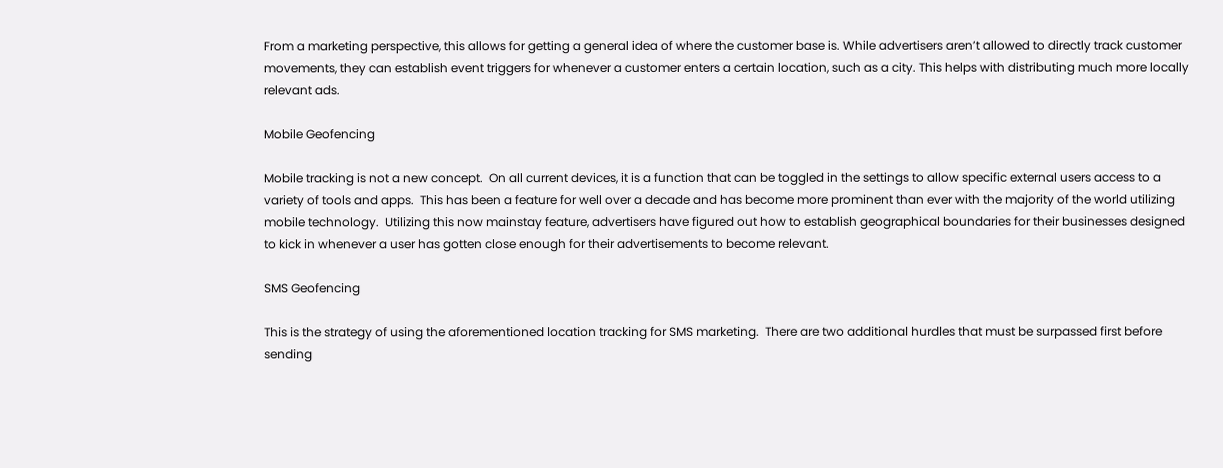From a marketing perspective, this allows for getting a general idea of where the customer base is. While advertisers aren’t allowed to directly track customer movements, they can establish event triggers for whenever a customer enters a certain location, such as a city. This helps with distributing much more locally relevant ads.

Mobile Geofencing

Mobile tracking is not a new concept.  On all current devices, it is a function that can be toggled in the settings to allow specific external users access to a variety of tools and apps.  This has been a feature for well over a decade and has become more prominent than ever with the majority of the world utilizing mobile technology.  Utilizing this now mainstay feature, advertisers have figured out how to establish geographical boundaries for their businesses designed to kick in whenever a user has gotten close enough for their advertisements to become relevant.

SMS Geofencing

This is the strategy of using the aforementioned location tracking for SMS marketing.  There are two additional hurdles that must be surpassed first before sending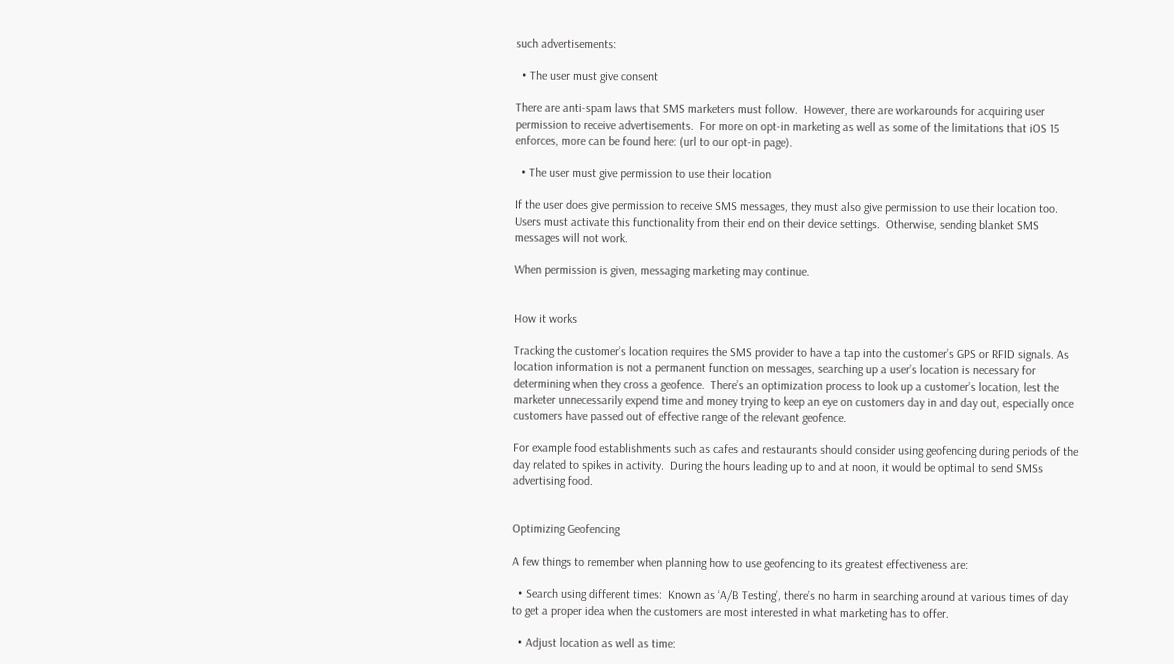such advertisements:

  • The user must give consent

There are anti-spam laws that SMS marketers must follow.  However, there are workarounds for acquiring user permission to receive advertisements.  For more on opt-in marketing as well as some of the limitations that iOS 15 enforces, more can be found here: (url to our opt-in page).

  • The user must give permission to use their location

If the user does give permission to receive SMS messages, they must also give permission to use their location too.  Users must activate this functionality from their end on their device settings.  Otherwise, sending blanket SMS messages will not work.

When permission is given, messaging marketing may continue.


How it works

Tracking the customer’s location requires the SMS provider to have a tap into the customer’s GPS or RFID signals. As location information is not a permanent function on messages, searching up a user’s location is necessary for determining when they cross a geofence.  There’s an optimization process to look up a customer’s location, lest the marketer unnecessarily expend time and money trying to keep an eye on customers day in and day out, especially once customers have passed out of effective range of the relevant geofence.

For example food establishments such as cafes and restaurants should consider using geofencing during periods of the day related to spikes in activity.  During the hours leading up to and at noon, it would be optimal to send SMSs advertising food.


Optimizing Geofencing

A few things to remember when planning how to use geofencing to its greatest effectiveness are:

  • Search using different times:  Known as ‘A/B Testing’, there’s no harm in searching around at various times of day to get a proper idea when the customers are most interested in what marketing has to offer.

  • Adjust location as well as time: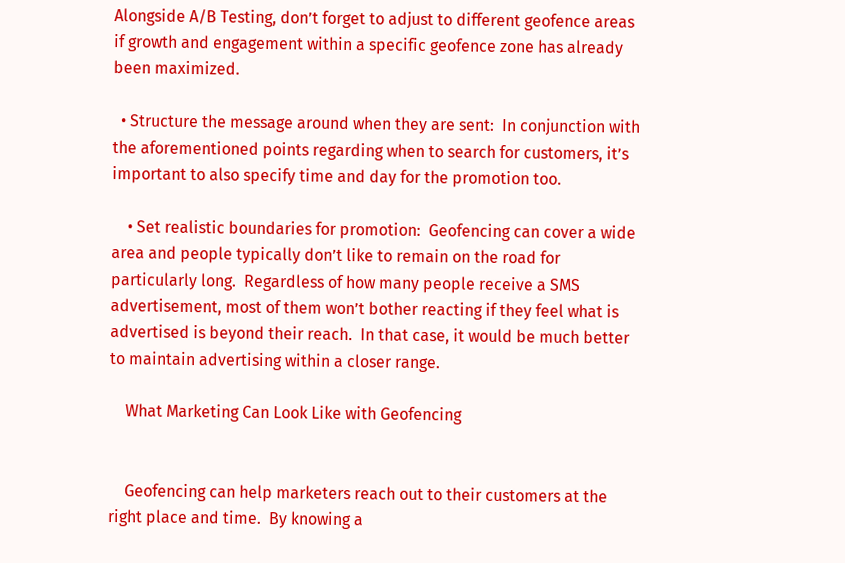Alongside A/B Testing, don’t forget to adjust to different geofence areas if growth and engagement within a specific geofence zone has already been maximized.

  • Structure the message around when they are sent:  In conjunction with the aforementioned points regarding when to search for customers, it’s important to also specify time and day for the promotion too.

    • Set realistic boundaries for promotion:  Geofencing can cover a wide area and people typically don’t like to remain on the road for particularly long.  Regardless of how many people receive a SMS advertisement, most of them won’t bother reacting if they feel what is advertised is beyond their reach.  In that case, it would be much better to maintain advertising within a closer range.

    What Marketing Can Look Like with Geofencing


    Geofencing can help marketers reach out to their customers at the right place and time.  By knowing a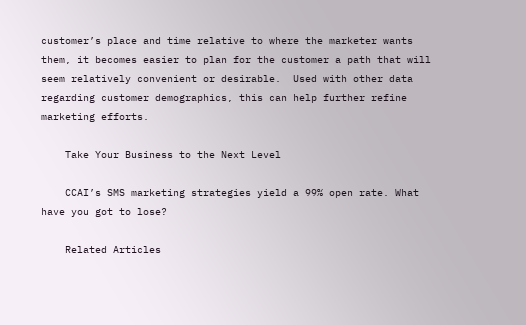customer’s place and time relative to where the marketer wants them, it becomes easier to plan for the customer a path that will seem relatively convenient or desirable.  Used with other data regarding customer demographics, this can help further refine marketing efforts.

    Take Your Business to the Next Level

    CCAI’s SMS marketing strategies yield a 99% open rate. What have you got to lose?

    Related Articles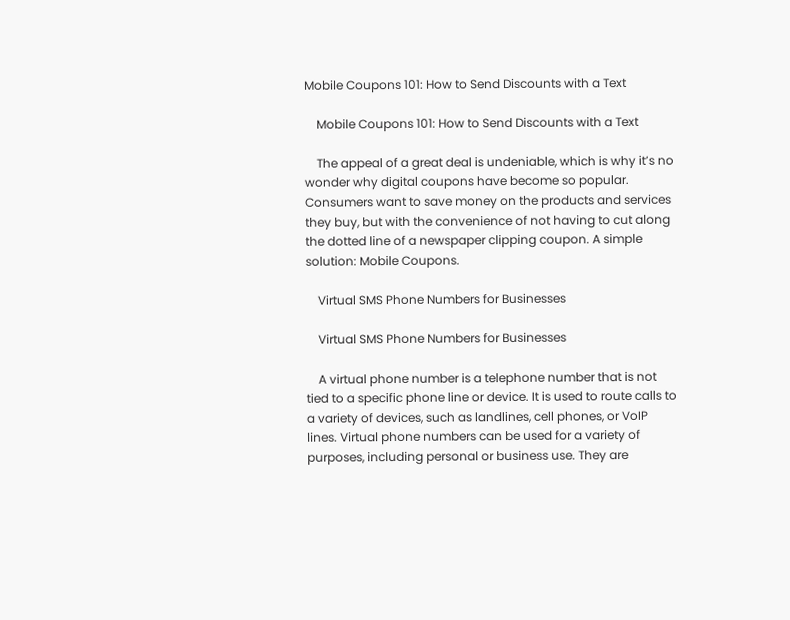Mobile Coupons 101: How to Send Discounts with a Text

    Mobile Coupons 101: How to Send Discounts with a Text

    The appeal of a great deal is undeniable, which is why it’s no wonder why digital coupons have become so popular. Consumers want to save money on the products and services they buy, but with the convenience of not having to cut along the dotted line of a newspaper clipping coupon. A simple solution: Mobile Coupons.

    Virtual SMS Phone Numbers for Businesses

    Virtual SMS Phone Numbers for Businesses

    A virtual phone number is a telephone number that is not tied to a specific phone line or device. It is used to route calls to a variety of devices, such as landlines, cell phones, or VoIP lines. Virtual phone numbers can be used for a variety of purposes, including personal or business use. They are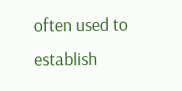often used to establish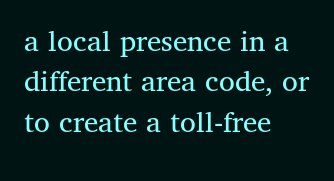a local presence in a different area code, or to create a toll-free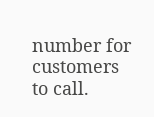number for customers to call.